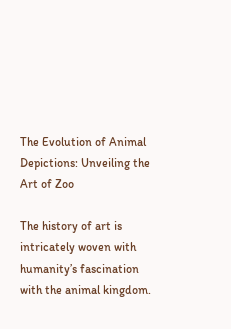The Evolution of Animal Depictions: Unveiling the Art of Zoo

The history of art is intricately woven with humanity’s fascination with the animal kingdom.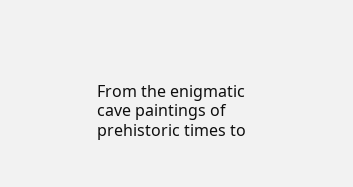From the enigmatic cave paintings of prehistoric times to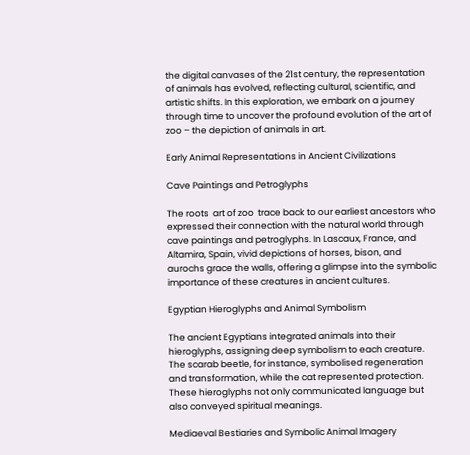the digital canvases of the 21st century, the representation of animals has evolved, reflecting cultural, scientific, and artistic shifts. In this exploration, we embark on a journey through time to uncover the profound evolution of the art of zoo – the depiction of animals in art.

Early Animal Representations in Ancient Civilizations

Cave Paintings and Petroglyphs

The roots  art of zoo  trace back to our earliest ancestors who expressed their connection with the natural world through cave paintings and petroglyphs. In Lascaux, France, and Altamira, Spain, vivid depictions of horses, bison, and aurochs grace the walls, offering a glimpse into the symbolic importance of these creatures in ancient cultures.

Egyptian Hieroglyphs and Animal Symbolism

The ancient Egyptians integrated animals into their hieroglyphs, assigning deep symbolism to each creature. The scarab beetle, for instance, symbolised regeneration and transformation, while the cat represented protection. These hieroglyphs not only communicated language but also conveyed spiritual meanings.

Mediaeval Bestiaries and Symbolic Animal Imagery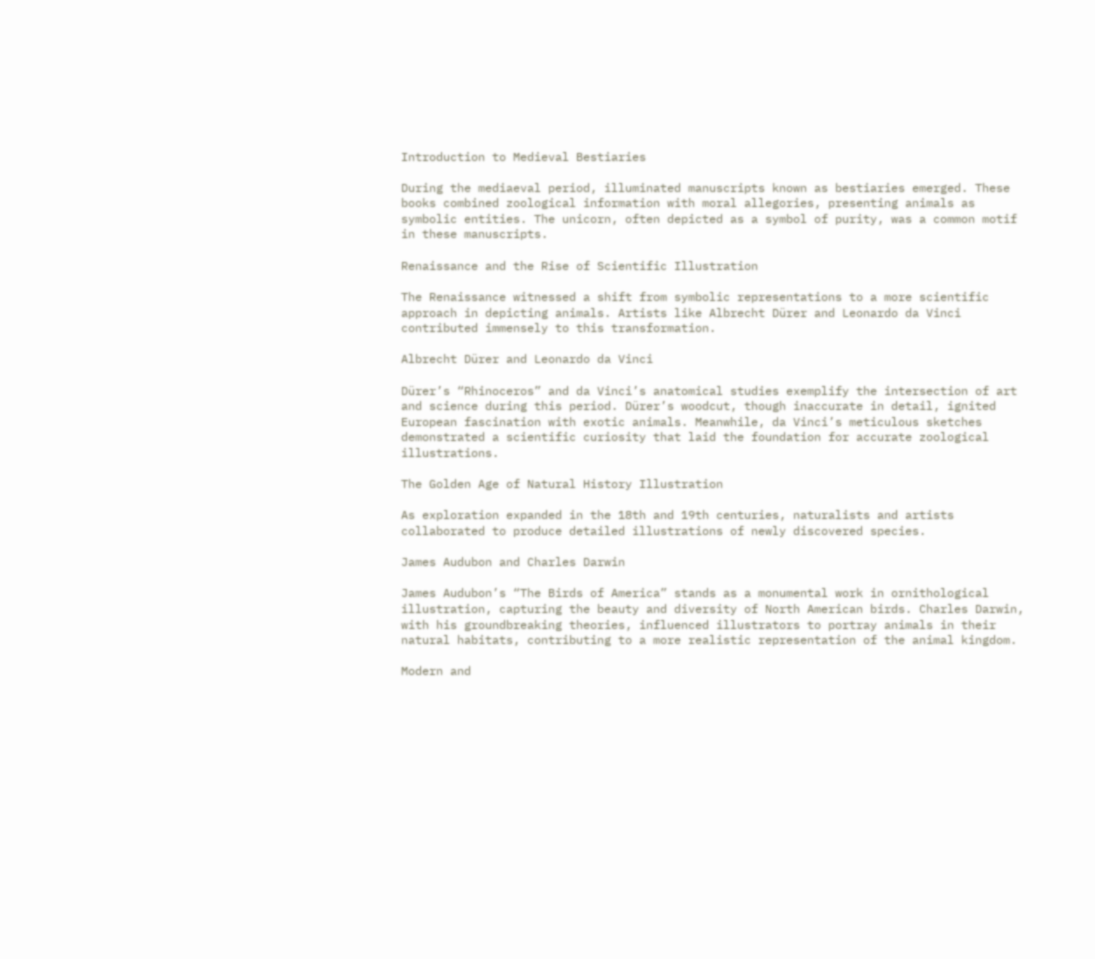Introduction to Medieval Bestiaries

During the mediaeval period, illuminated manuscripts known as bestiaries emerged. These books combined zoological information with moral allegories, presenting animals as symbolic entities. The unicorn, often depicted as a symbol of purity, was a common motif in these manuscripts.

Renaissance and the Rise of Scientific Illustration

The Renaissance witnessed a shift from symbolic representations to a more scientific approach in depicting animals. Artists like Albrecht Dürer and Leonardo da Vinci contributed immensely to this transformation.

Albrecht Dürer and Leonardo da Vinci

Dürer’s “Rhinoceros” and da Vinci’s anatomical studies exemplify the intersection of art and science during this period. Dürer’s woodcut, though inaccurate in detail, ignited European fascination with exotic animals. Meanwhile, da Vinci’s meticulous sketches demonstrated a scientific curiosity that laid the foundation for accurate zoological illustrations.

The Golden Age of Natural History Illustration

As exploration expanded in the 18th and 19th centuries, naturalists and artists collaborated to produce detailed illustrations of newly discovered species.

James Audubon and Charles Darwin

James Audubon’s “The Birds of America” stands as a monumental work in ornithological illustration, capturing the beauty and diversity of North American birds. Charles Darwin, with his groundbreaking theories, influenced illustrators to portray animals in their natural habitats, contributing to a more realistic representation of the animal kingdom.

Modern and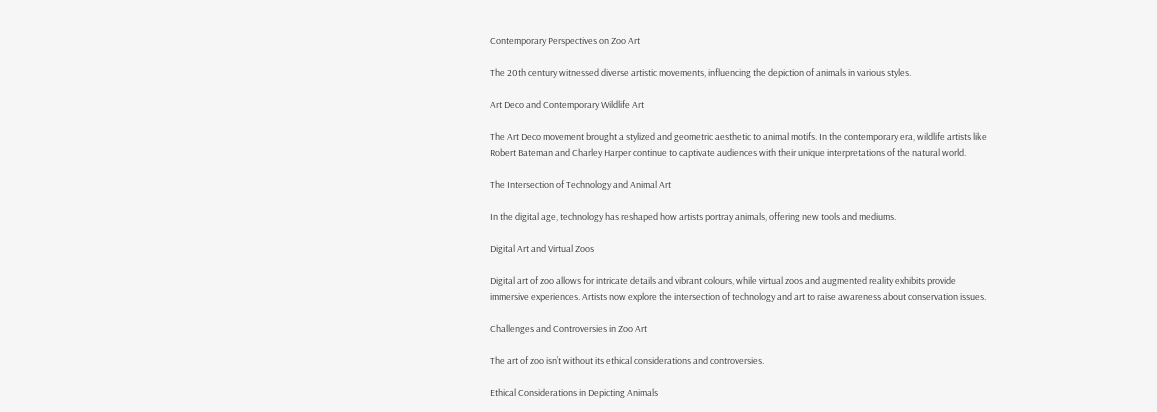Contemporary Perspectives on Zoo Art

The 20th century witnessed diverse artistic movements, influencing the depiction of animals in various styles.

Art Deco and Contemporary Wildlife Art

The Art Deco movement brought a stylized and geometric aesthetic to animal motifs. In the contemporary era, wildlife artists like Robert Bateman and Charley Harper continue to captivate audiences with their unique interpretations of the natural world.

The Intersection of Technology and Animal Art

In the digital age, technology has reshaped how artists portray animals, offering new tools and mediums.

Digital Art and Virtual Zoos

Digital art of zoo allows for intricate details and vibrant colours, while virtual zoos and augmented reality exhibits provide immersive experiences. Artists now explore the intersection of technology and art to raise awareness about conservation issues.

Challenges and Controversies in Zoo Art

The art of zoo isn’t without its ethical considerations and controversies.

Ethical Considerations in Depicting Animals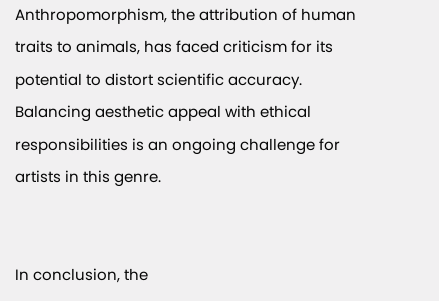Anthropomorphism, the attribution of human traits to animals, has faced criticism for its potential to distort scientific accuracy. Balancing aesthetic appeal with ethical responsibilities is an ongoing challenge for artists in this genre.


In conclusion, the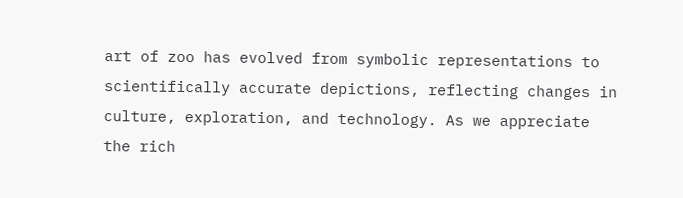art of zoo has evolved from symbolic representations to scientifically accurate depictions, reflecting changes in culture, exploration, and technology. As we appreciate the rich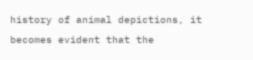history of animal depictions, it becomes evident that the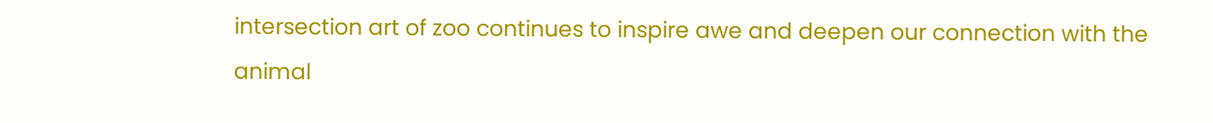intersection art of zoo continues to inspire awe and deepen our connection with the animal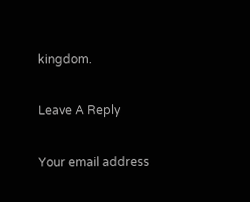kingdom.

Leave A Reply

Your email address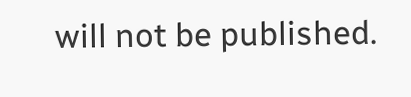will not be published.